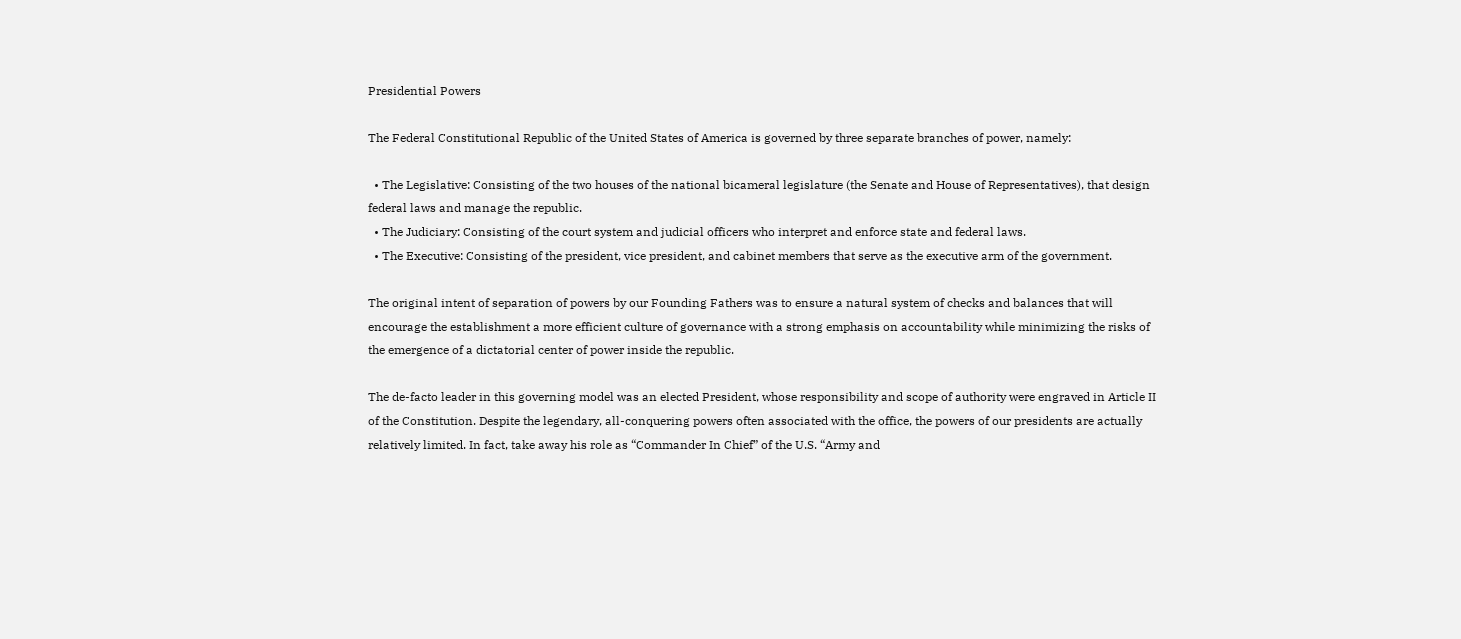Presidential Powers

The Federal Constitutional Republic of the United States of America is governed by three separate branches of power, namely:

  • The Legislative: Consisting of the two houses of the national bicameral legislature (the Senate and House of Representatives), that design federal laws and manage the republic.
  • The Judiciary: Consisting of the court system and judicial officers who interpret and enforce state and federal laws.
  • The Executive: Consisting of the president, vice president, and cabinet members that serve as the executive arm of the government.

The original intent of separation of powers by our Founding Fathers was to ensure a natural system of checks and balances that will encourage the establishment a more efficient culture of governance with a strong emphasis on accountability while minimizing the risks of the emergence of a dictatorial center of power inside the republic.

The de-facto leader in this governing model was an elected President, whose responsibility and scope of authority were engraved in Article II of the Constitution. Despite the legendary, all-conquering powers often associated with the office, the powers of our presidents are actually relatively limited. In fact, take away his role as “Commander In Chief” of the U.S. “Army and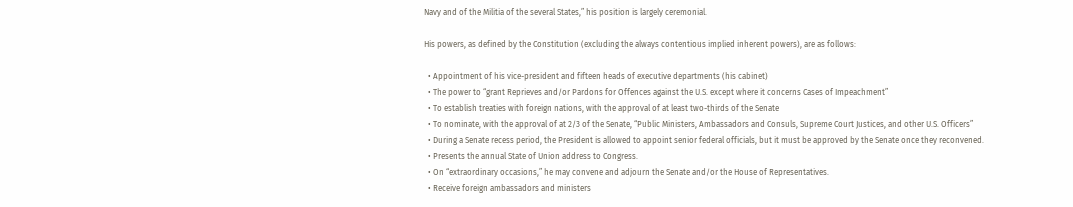Navy and of the Militia of the several States,” his position is largely ceremonial.

His powers, as defined by the Constitution (excluding the always contentious implied inherent powers), are as follows:

  • Appointment of his vice-president and fifteen heads of executive departments (his cabinet)
  • The power to “grant Reprieves and/or Pardons for Offences against the U.S. except where it concerns Cases of Impeachment”
  • To establish treaties with foreign nations, with the approval of at least two-thirds of the Senate
  • To nominate, with the approval of at 2/3 of the Senate, “Public Ministers, Ambassadors and Consuls, Supreme Court Justices, and other U.S. Officers”
  • During a Senate recess period, the President is allowed to appoint senior federal officials, but it must be approved by the Senate once they reconvened.
  • Presents the annual State of Union address to Congress.
  • On “extraordinary occasions,” he may convene and adjourn the Senate and/or the House of Representatives.
  • Receive foreign ambassadors and ministers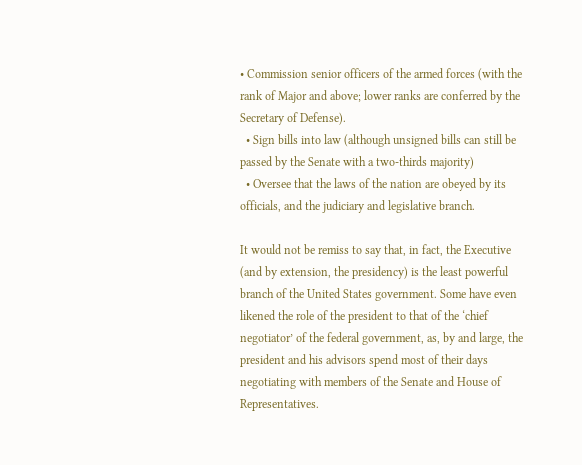• Commission senior officers of the armed forces (with the rank of Major and above; lower ranks are conferred by the Secretary of Defense).
  • Sign bills into law (although unsigned bills can still be passed by the Senate with a two-thirds majority)
  • Oversee that the laws of the nation are obeyed by its officials, and the judiciary and legislative branch.

It would not be remiss to say that, in fact, the Executive (and by extension, the presidency) is the least powerful branch of the United States government. Some have even likened the role of the president to that of the ‘chief negotiator’ of the federal government, as, by and large, the president and his advisors spend most of their days negotiating with members of the Senate and House of Representatives.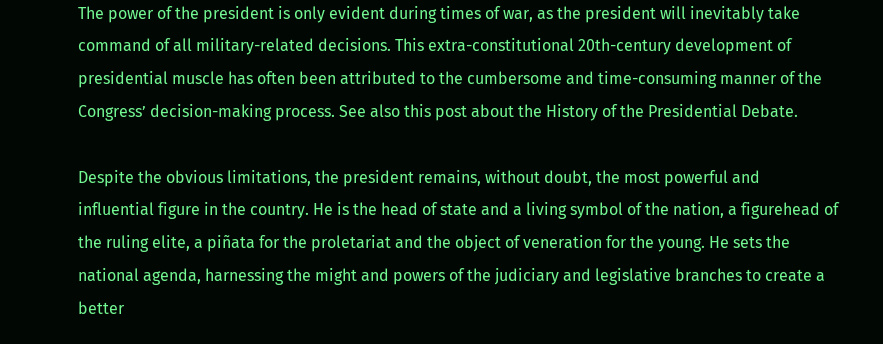The power of the president is only evident during times of war, as the president will inevitably take command of all military-related decisions. This extra-constitutional 20th-century development of presidential muscle has often been attributed to the cumbersome and time-consuming manner of the Congress’ decision-making process. See also this post about the History of the Presidential Debate.

Despite the obvious limitations, the president remains, without doubt, the most powerful and influential figure in the country. He is the head of state and a living symbol of the nation, a figurehead of the ruling elite, a piñata for the proletariat and the object of veneration for the young. He sets the national agenda, harnessing the might and powers of the judiciary and legislative branches to create a better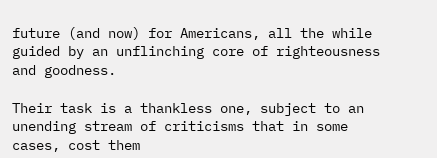future (and now) for Americans, all the while guided by an unflinching core of righteousness and goodness.

Their task is a thankless one, subject to an unending stream of criticisms that in some cases, cost them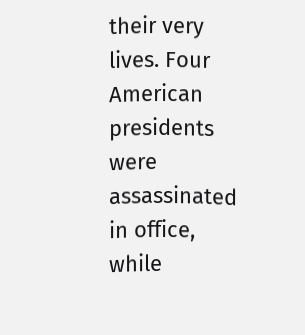their very lives. Four American presidents were assassinated in office, while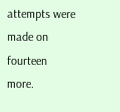attempts were made on fourteen more.